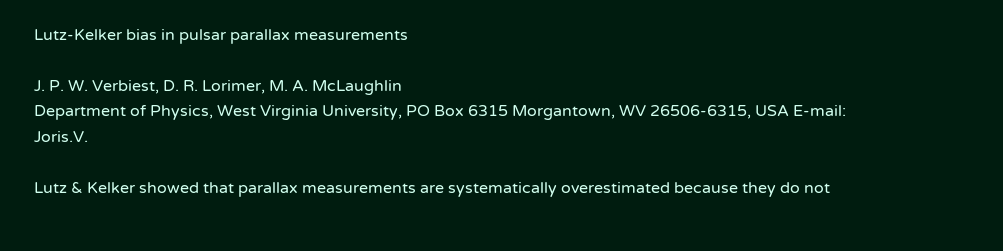Lutz-Kelker bias in pulsar parallax measurements

J. P. W. Verbiest, D. R. Lorimer, M. A. McLaughlin
Department of Physics, West Virginia University, PO Box 6315 Morgantown, WV 26506-6315, USA E-mail: Joris.V.

Lutz & Kelker showed that parallax measurements are systematically overestimated because they do not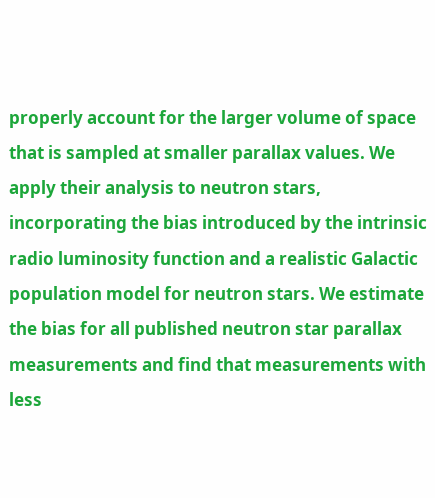properly account for the larger volume of space that is sampled at smaller parallax values. We apply their analysis to neutron stars, incorporating the bias introduced by the intrinsic radio luminosity function and a realistic Galactic population model for neutron stars. We estimate the bias for all published neutron star parallax measurements and find that measurements with less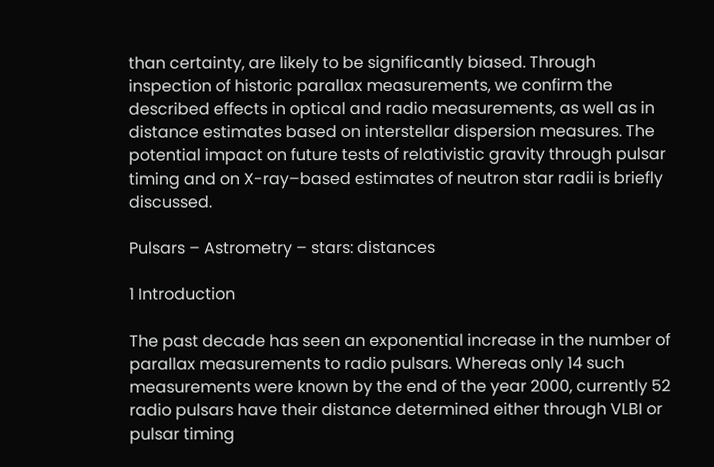than certainty, are likely to be significantly biased. Through inspection of historic parallax measurements, we confirm the described effects in optical and radio measurements, as well as in distance estimates based on interstellar dispersion measures. The potential impact on future tests of relativistic gravity through pulsar timing and on X-ray–based estimates of neutron star radii is briefly discussed.

Pulsars – Astrometry – stars: distances

1 Introduction

The past decade has seen an exponential increase in the number of parallax measurements to radio pulsars. Whereas only 14 such measurements were known by the end of the year 2000, currently 52 radio pulsars have their distance determined either through VLBI or pulsar timing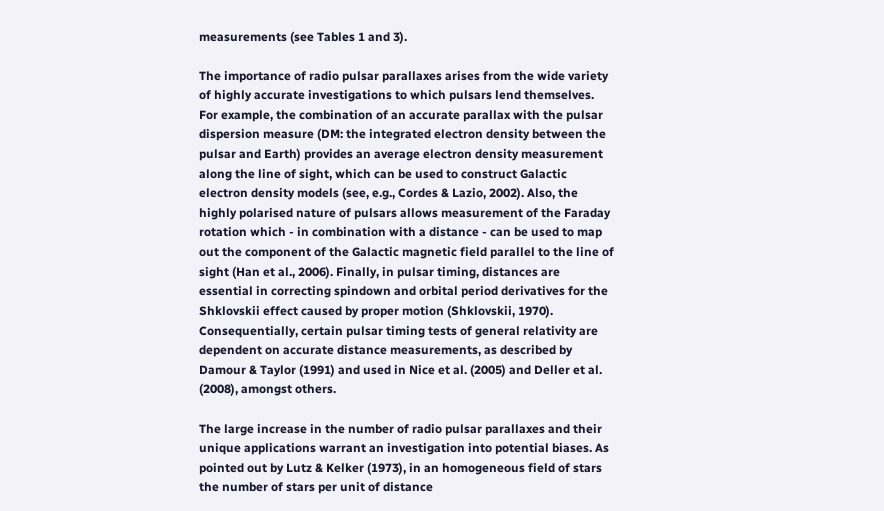measurements (see Tables 1 and 3).

The importance of radio pulsar parallaxes arises from the wide variety of highly accurate investigations to which pulsars lend themselves. For example, the combination of an accurate parallax with the pulsar dispersion measure (DM: the integrated electron density between the pulsar and Earth) provides an average electron density measurement along the line of sight, which can be used to construct Galactic electron density models (see, e.g., Cordes & Lazio, 2002). Also, the highly polarised nature of pulsars allows measurement of the Faraday rotation which - in combination with a distance - can be used to map out the component of the Galactic magnetic field parallel to the line of sight (Han et al., 2006). Finally, in pulsar timing, distances are essential in correcting spindown and orbital period derivatives for the Shklovskii effect caused by proper motion (Shklovskii, 1970). Consequentially, certain pulsar timing tests of general relativity are dependent on accurate distance measurements, as described by Damour & Taylor (1991) and used in Nice et al. (2005) and Deller et al. (2008), amongst others.

The large increase in the number of radio pulsar parallaxes and their unique applications warrant an investigation into potential biases. As pointed out by Lutz & Kelker (1973), in an homogeneous field of stars the number of stars per unit of distance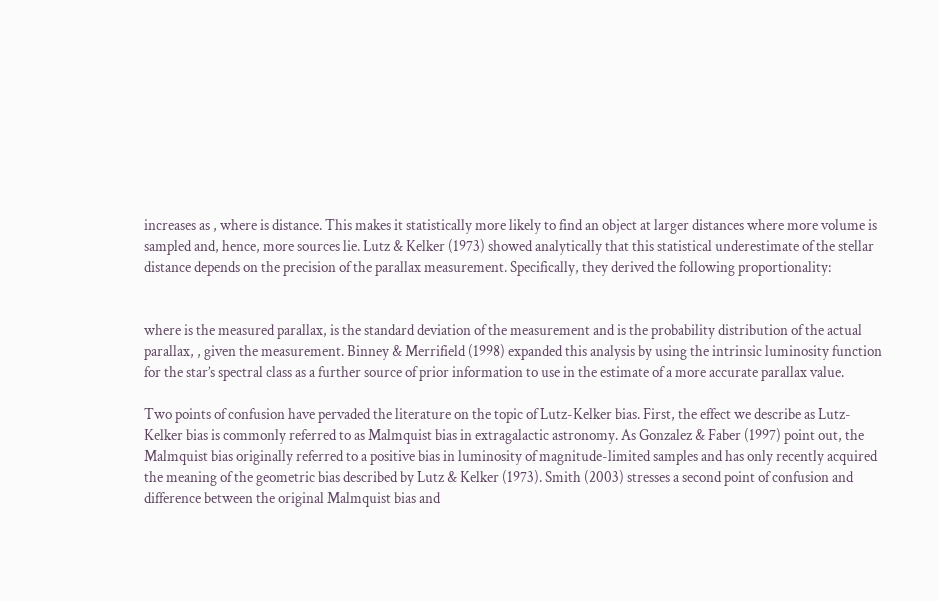increases as , where is distance. This makes it statistically more likely to find an object at larger distances where more volume is sampled and, hence, more sources lie. Lutz & Kelker (1973) showed analytically that this statistical underestimate of the stellar distance depends on the precision of the parallax measurement. Specifically, they derived the following proportionality:


where is the measured parallax, is the standard deviation of the measurement and is the probability distribution of the actual parallax, , given the measurement. Binney & Merrifield (1998) expanded this analysis by using the intrinsic luminosity function for the star’s spectral class as a further source of prior information to use in the estimate of a more accurate parallax value.

Two points of confusion have pervaded the literature on the topic of Lutz-Kelker bias. First, the effect we describe as Lutz-Kelker bias is commonly referred to as Malmquist bias in extragalactic astronomy. As Gonzalez & Faber (1997) point out, the Malmquist bias originally referred to a positive bias in luminosity of magnitude-limited samples and has only recently acquired the meaning of the geometric bias described by Lutz & Kelker (1973). Smith (2003) stresses a second point of confusion and difference between the original Malmquist bias and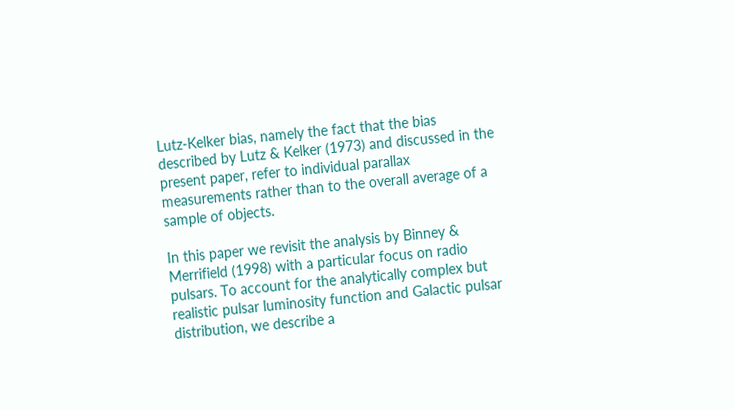Lutz-Kelker bias, namely the fact that the bias described by Lutz & Kelker (1973) and discussed in the present paper, refer to individual parallax measurements rather than to the overall average of a sample of objects.

In this paper we revisit the analysis by Binney & Merrifield (1998) with a particular focus on radio pulsars. To account for the analytically complex but realistic pulsar luminosity function and Galactic pulsar distribution, we describe a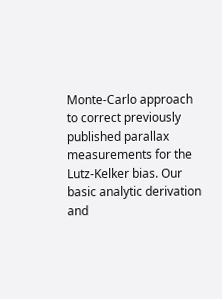Monte-Carlo approach to correct previously published parallax measurements for the Lutz-Kelker bias. Our basic analytic derivation and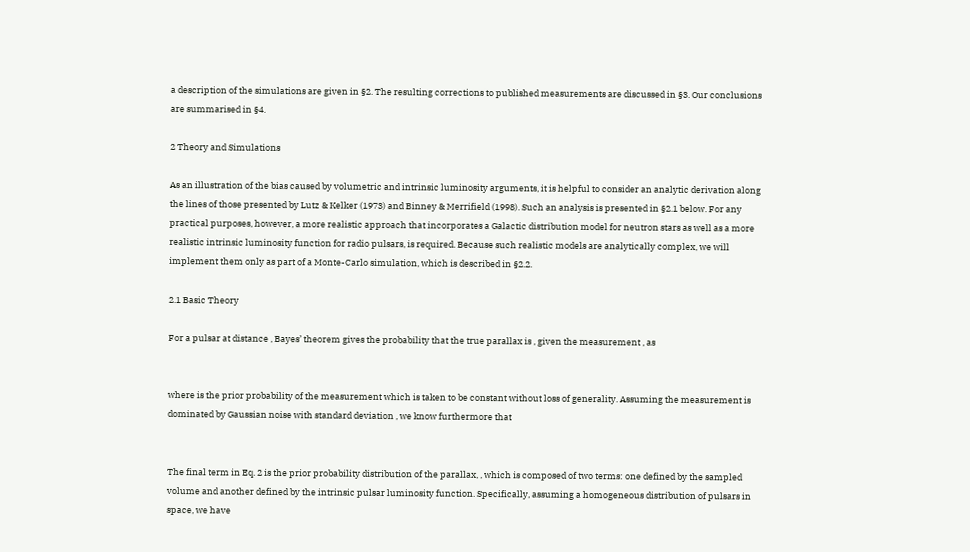a description of the simulations are given in §2. The resulting corrections to published measurements are discussed in §3. Our conclusions are summarised in §4.

2 Theory and Simulations

As an illustration of the bias caused by volumetric and intrinsic luminosity arguments, it is helpful to consider an analytic derivation along the lines of those presented by Lutz & Kelker (1973) and Binney & Merrifield (1998). Such an analysis is presented in §2.1 below. For any practical purposes, however, a more realistic approach that incorporates a Galactic distribution model for neutron stars as well as a more realistic intrinsic luminosity function for radio pulsars, is required. Because such realistic models are analytically complex, we will implement them only as part of a Monte-Carlo simulation, which is described in §2.2.

2.1 Basic Theory

For a pulsar at distance , Bayes’ theorem gives the probability that the true parallax is , given the measurement , as


where is the prior probability of the measurement which is taken to be constant without loss of generality. Assuming the measurement is dominated by Gaussian noise with standard deviation , we know furthermore that


The final term in Eq. 2 is the prior probability distribution of the parallax, , which is composed of two terms: one defined by the sampled volume and another defined by the intrinsic pulsar luminosity function. Specifically, assuming a homogeneous distribution of pulsars in space, we have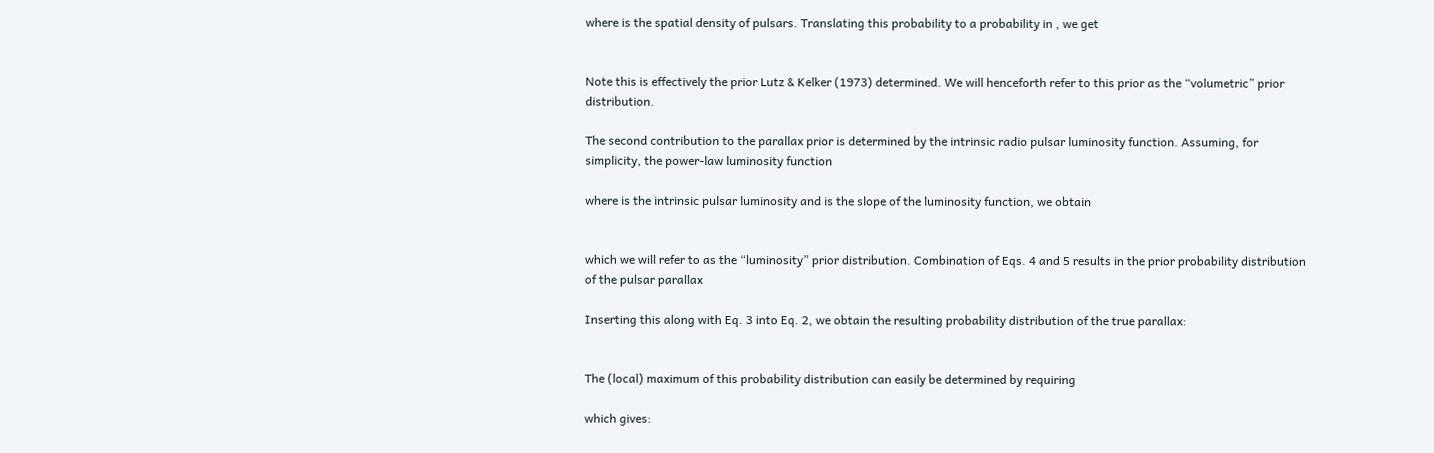where is the spatial density of pulsars. Translating this probability to a probability in , we get


Note this is effectively the prior Lutz & Kelker (1973) determined. We will henceforth refer to this prior as the “volumetric” prior distribution.

The second contribution to the parallax prior is determined by the intrinsic radio pulsar luminosity function. Assuming, for simplicity, the power-law luminosity function

where is the intrinsic pulsar luminosity and is the slope of the luminosity function, we obtain


which we will refer to as the “luminosity” prior distribution. Combination of Eqs. 4 and 5 results in the prior probability distribution of the pulsar parallax

Inserting this along with Eq. 3 into Eq. 2, we obtain the resulting probability distribution of the true parallax:


The (local) maximum of this probability distribution can easily be determined by requiring

which gives: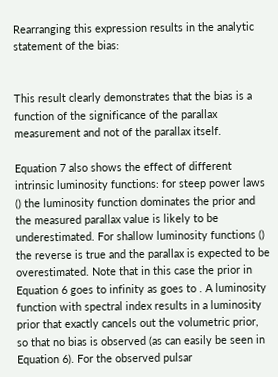Rearranging this expression results in the analytic statement of the bias:


This result clearly demonstrates that the bias is a function of the significance of the parallax measurement and not of the parallax itself.

Equation 7 also shows the effect of different intrinsic luminosity functions: for steep power laws () the luminosity function dominates the prior and the measured parallax value is likely to be underestimated. For shallow luminosity functions () the reverse is true and the parallax is expected to be overestimated. Note that in this case the prior in Equation 6 goes to infinity as goes to . A luminosity function with spectral index results in a luminosity prior that exactly cancels out the volumetric prior, so that no bias is observed (as can easily be seen in Equation 6). For the observed pulsar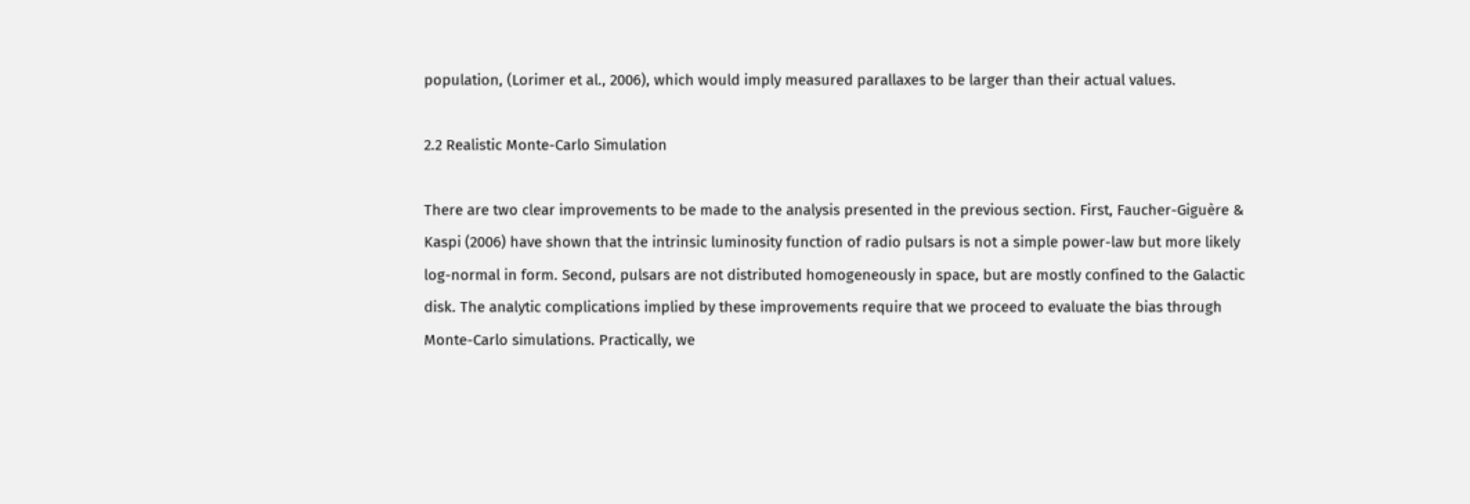population, (Lorimer et al., 2006), which would imply measured parallaxes to be larger than their actual values.

2.2 Realistic Monte-Carlo Simulation

There are two clear improvements to be made to the analysis presented in the previous section. First, Faucher-Giguère & Kaspi (2006) have shown that the intrinsic luminosity function of radio pulsars is not a simple power-law but more likely log-normal in form. Second, pulsars are not distributed homogeneously in space, but are mostly confined to the Galactic disk. The analytic complications implied by these improvements require that we proceed to evaluate the bias through Monte-Carlo simulations. Practically, we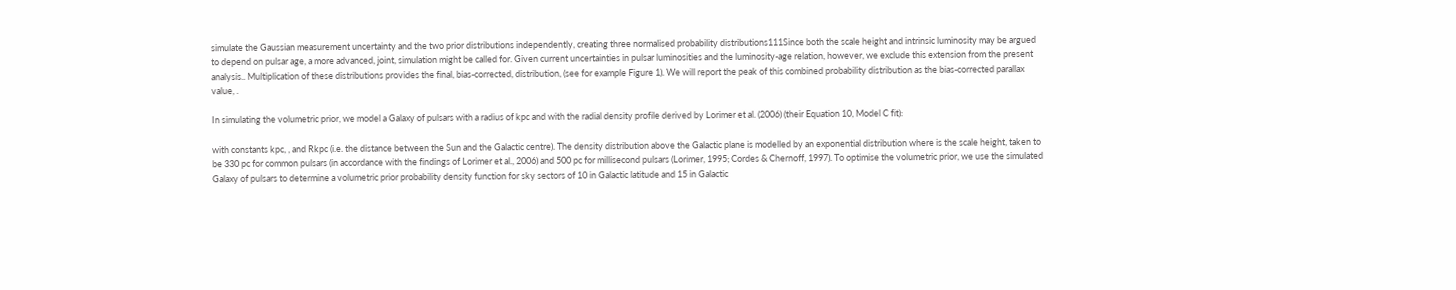simulate the Gaussian measurement uncertainty and the two prior distributions independently, creating three normalised probability distributions111Since both the scale height and intrinsic luminosity may be argued to depend on pulsar age, a more advanced, joint, simulation might be called for. Given current uncertainties in pulsar luminosities and the luminosity-age relation, however, we exclude this extension from the present analysis.. Multiplication of these distributions provides the final, bias-corrected, distribution, (see for example Figure 1). We will report the peak of this combined probability distribution as the bias-corrected parallax value, .

In simulating the volumetric prior, we model a Galaxy of pulsars with a radius of kpc and with the radial density profile derived by Lorimer et al. (2006) (their Equation 10, Model C fit):

with constants kpc, , and Rkpc (i.e. the distance between the Sun and the Galactic centre). The density distribution above the Galactic plane is modelled by an exponential distribution where is the scale height, taken to be 330 pc for common pulsars (in accordance with the findings of Lorimer et al., 2006) and 500 pc for millisecond pulsars (Lorimer, 1995; Cordes & Chernoff, 1997). To optimise the volumetric prior, we use the simulated Galaxy of pulsars to determine a volumetric prior probability density function for sky sectors of 10 in Galactic latitude and 15 in Galactic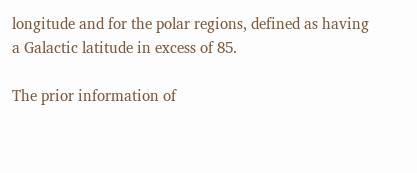longitude and for the polar regions, defined as having a Galactic latitude in excess of 85.

The prior information of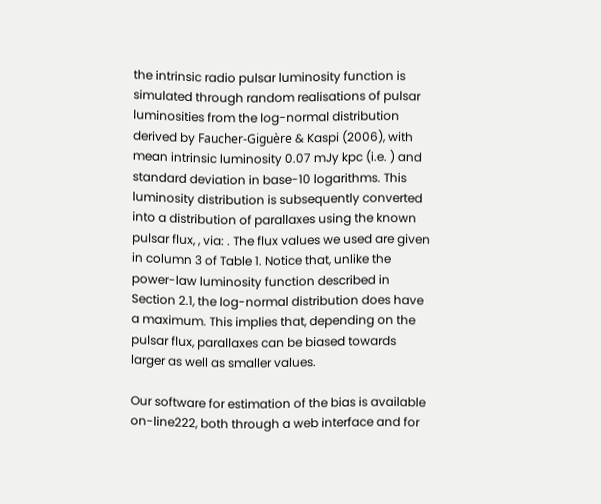the intrinsic radio pulsar luminosity function is simulated through random realisations of pulsar luminosities from the log-normal distribution derived by Faucher-Giguère & Kaspi (2006), with mean intrinsic luminosity 0.07 mJy kpc (i.e. ) and standard deviation in base-10 logarithms. This luminosity distribution is subsequently converted into a distribution of parallaxes using the known pulsar flux, , via: . The flux values we used are given in column 3 of Table 1. Notice that, unlike the power-law luminosity function described in Section 2.1, the log-normal distribution does have a maximum. This implies that, depending on the pulsar flux, parallaxes can be biased towards larger as well as smaller values.

Our software for estimation of the bias is available on-line222, both through a web interface and for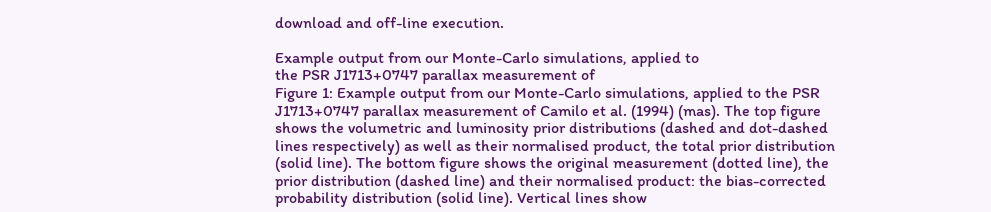download and off-line execution.

Example output from our Monte-Carlo simulations, applied to
the PSR J1713+0747 parallax measurement of
Figure 1: Example output from our Monte-Carlo simulations, applied to the PSR J1713+0747 parallax measurement of Camilo et al. (1994) (mas). The top figure shows the volumetric and luminosity prior distributions (dashed and dot-dashed lines respectively) as well as their normalised product, the total prior distribution (solid line). The bottom figure shows the original measurement (dotted line), the prior distribution (dashed line) and their normalised product: the bias-corrected probability distribution (solid line). Vertical lines show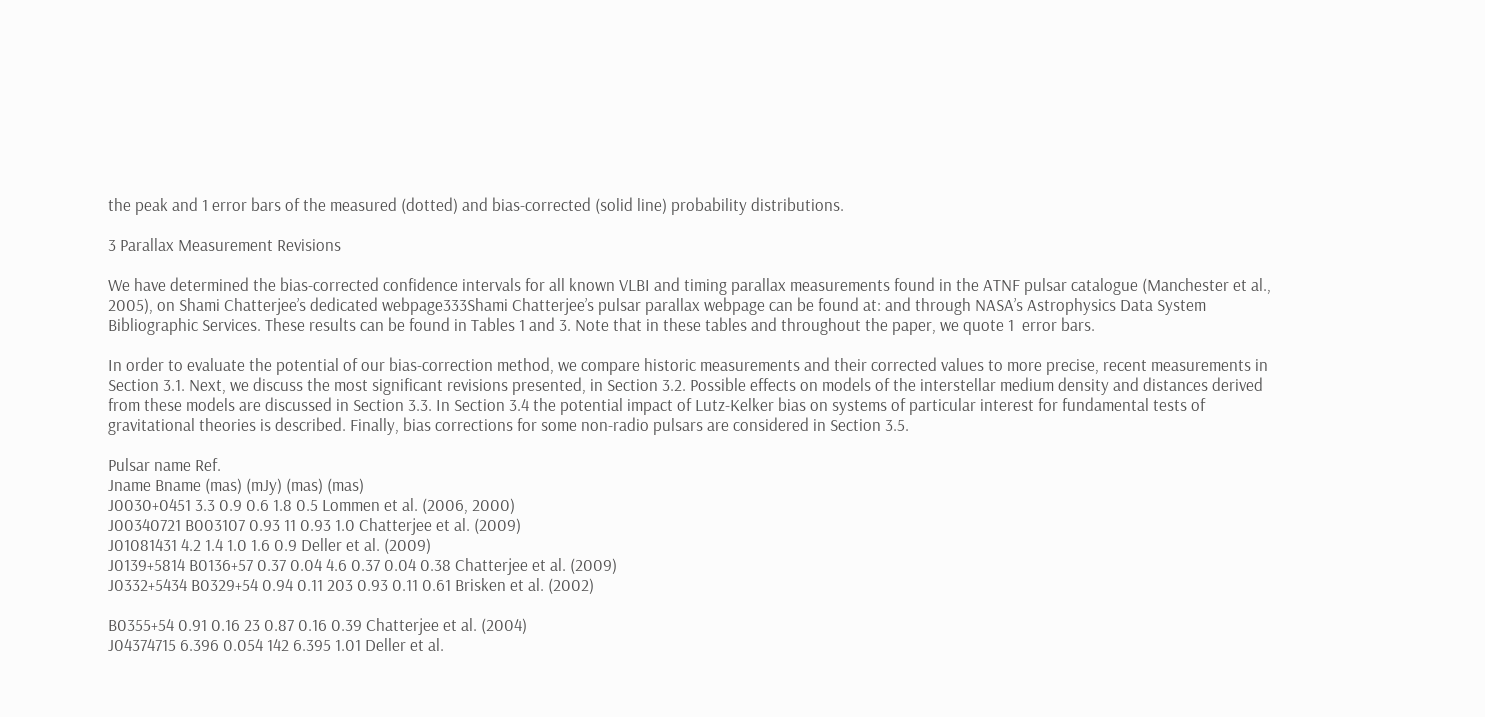the peak and 1 error bars of the measured (dotted) and bias-corrected (solid line) probability distributions.

3 Parallax Measurement Revisions

We have determined the bias-corrected confidence intervals for all known VLBI and timing parallax measurements found in the ATNF pulsar catalogue (Manchester et al., 2005), on Shami Chatterjee’s dedicated webpage333Shami Chatterjee’s pulsar parallax webpage can be found at: and through NASA’s Astrophysics Data System Bibliographic Services. These results can be found in Tables 1 and 3. Note that in these tables and throughout the paper, we quote 1  error bars.

In order to evaluate the potential of our bias-correction method, we compare historic measurements and their corrected values to more precise, recent measurements in Section 3.1. Next, we discuss the most significant revisions presented, in Section 3.2. Possible effects on models of the interstellar medium density and distances derived from these models are discussed in Section 3.3. In Section 3.4 the potential impact of Lutz-Kelker bias on systems of particular interest for fundamental tests of gravitational theories is described. Finally, bias corrections for some non-radio pulsars are considered in Section 3.5.

Pulsar name Ref.
Jname Bname (mas) (mJy) (mas) (mas)
J0030+0451 3.3 0.9 0.6 1.8 0.5 Lommen et al. (2006, 2000)
J00340721 B003107 0.93 11 0.93 1.0 Chatterjee et al. (2009)
J01081431 4.2 1.4 1.0 1.6 0.9 Deller et al. (2009)
J0139+5814 B0136+57 0.37 0.04 4.6 0.37 0.04 0.38 Chatterjee et al. (2009)
J0332+5434 B0329+54 0.94 0.11 203 0.93 0.11 0.61 Brisken et al. (2002)

B0355+54 0.91 0.16 23 0.87 0.16 0.39 Chatterjee et al. (2004)
J04374715 6.396 0.054 142 6.395 1.01 Deller et al.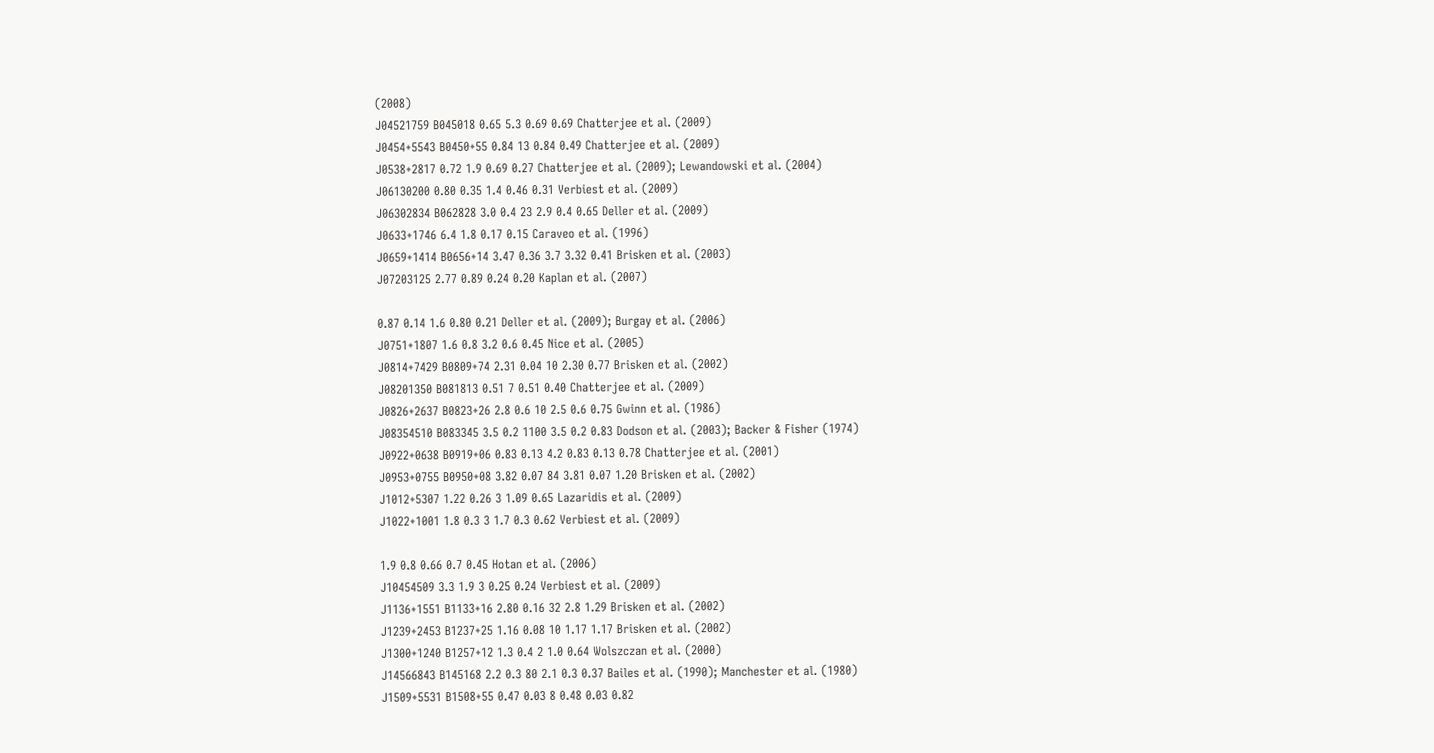(2008)
J04521759 B045018 0.65 5.3 0.69 0.69 Chatterjee et al. (2009)
J0454+5543 B0450+55 0.84 13 0.84 0.49 Chatterjee et al. (2009)
J0538+2817 0.72 1.9 0.69 0.27 Chatterjee et al. (2009); Lewandowski et al. (2004)
J06130200 0.80 0.35 1.4 0.46 0.31 Verbiest et al. (2009)
J06302834 B062828 3.0 0.4 23 2.9 0.4 0.65 Deller et al. (2009)
J0633+1746 6.4 1.8 0.17 0.15 Caraveo et al. (1996)
J0659+1414 B0656+14 3.47 0.36 3.7 3.32 0.41 Brisken et al. (2003)
J07203125 2.77 0.89 0.24 0.20 Kaplan et al. (2007)

0.87 0.14 1.6 0.80 0.21 Deller et al. (2009); Burgay et al. (2006)
J0751+1807 1.6 0.8 3.2 0.6 0.45 Nice et al. (2005)
J0814+7429 B0809+74 2.31 0.04 10 2.30 0.77 Brisken et al. (2002)
J08201350 B081813 0.51 7 0.51 0.40 Chatterjee et al. (2009)
J0826+2637 B0823+26 2.8 0.6 10 2.5 0.6 0.75 Gwinn et al. (1986)
J08354510 B083345 3.5 0.2 1100 3.5 0.2 0.83 Dodson et al. (2003); Backer & Fisher (1974)
J0922+0638 B0919+06 0.83 0.13 4.2 0.83 0.13 0.78 Chatterjee et al. (2001)
J0953+0755 B0950+08 3.82 0.07 84 3.81 0.07 1.20 Brisken et al. (2002)
J1012+5307 1.22 0.26 3 1.09 0.65 Lazaridis et al. (2009)
J1022+1001 1.8 0.3 3 1.7 0.3 0.62 Verbiest et al. (2009)

1.9 0.8 0.66 0.7 0.45 Hotan et al. (2006)
J10454509 3.3 1.9 3 0.25 0.24 Verbiest et al. (2009)
J1136+1551 B1133+16 2.80 0.16 32 2.8 1.29 Brisken et al. (2002)
J1239+2453 B1237+25 1.16 0.08 10 1.17 1.17 Brisken et al. (2002)
J1300+1240 B1257+12 1.3 0.4 2 1.0 0.64 Wolszczan et al. (2000)
J14566843 B145168 2.2 0.3 80 2.1 0.3 0.37 Bailes et al. (1990); Manchester et al. (1980)
J1509+5531 B1508+55 0.47 0.03 8 0.48 0.03 0.82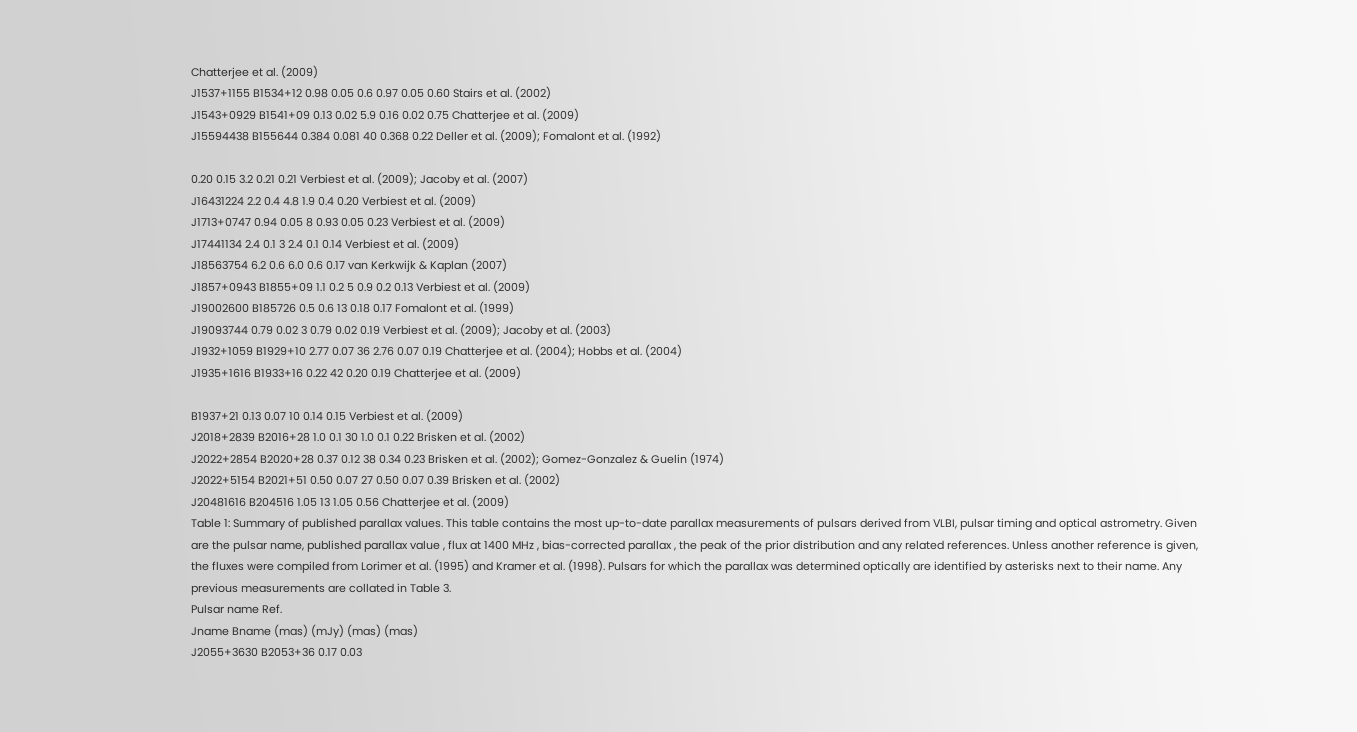Chatterjee et al. (2009)
J1537+1155 B1534+12 0.98 0.05 0.6 0.97 0.05 0.60 Stairs et al. (2002)
J1543+0929 B1541+09 0.13 0.02 5.9 0.16 0.02 0.75 Chatterjee et al. (2009)
J15594438 B155644 0.384 0.081 40 0.368 0.22 Deller et al. (2009); Fomalont et al. (1992)

0.20 0.15 3.2 0.21 0.21 Verbiest et al. (2009); Jacoby et al. (2007)
J16431224 2.2 0.4 4.8 1.9 0.4 0.20 Verbiest et al. (2009)
J1713+0747 0.94 0.05 8 0.93 0.05 0.23 Verbiest et al. (2009)
J17441134 2.4 0.1 3 2.4 0.1 0.14 Verbiest et al. (2009)
J18563754 6.2 0.6 6.0 0.6 0.17 van Kerkwijk & Kaplan (2007)
J1857+0943 B1855+09 1.1 0.2 5 0.9 0.2 0.13 Verbiest et al. (2009)
J19002600 B185726 0.5 0.6 13 0.18 0.17 Fomalont et al. (1999)
J19093744 0.79 0.02 3 0.79 0.02 0.19 Verbiest et al. (2009); Jacoby et al. (2003)
J1932+1059 B1929+10 2.77 0.07 36 2.76 0.07 0.19 Chatterjee et al. (2004); Hobbs et al. (2004)
J1935+1616 B1933+16 0.22 42 0.20 0.19 Chatterjee et al. (2009)

B1937+21 0.13 0.07 10 0.14 0.15 Verbiest et al. (2009)
J2018+2839 B2016+28 1.0 0.1 30 1.0 0.1 0.22 Brisken et al. (2002)
J2022+2854 B2020+28 0.37 0.12 38 0.34 0.23 Brisken et al. (2002); Gomez-Gonzalez & Guelin (1974)
J2022+5154 B2021+51 0.50 0.07 27 0.50 0.07 0.39 Brisken et al. (2002)
J20481616 B204516 1.05 13 1.05 0.56 Chatterjee et al. (2009)
Table 1: Summary of published parallax values. This table contains the most up-to-date parallax measurements of pulsars derived from VLBI, pulsar timing and optical astrometry. Given are the pulsar name, published parallax value , flux at 1400 MHz , bias-corrected parallax , the peak of the prior distribution and any related references. Unless another reference is given, the fluxes were compiled from Lorimer et al. (1995) and Kramer et al. (1998). Pulsars for which the parallax was determined optically are identified by asterisks next to their name. Any previous measurements are collated in Table 3.
Pulsar name Ref.
Jname Bname (mas) (mJy) (mas) (mas)
J2055+3630 B2053+36 0.17 0.03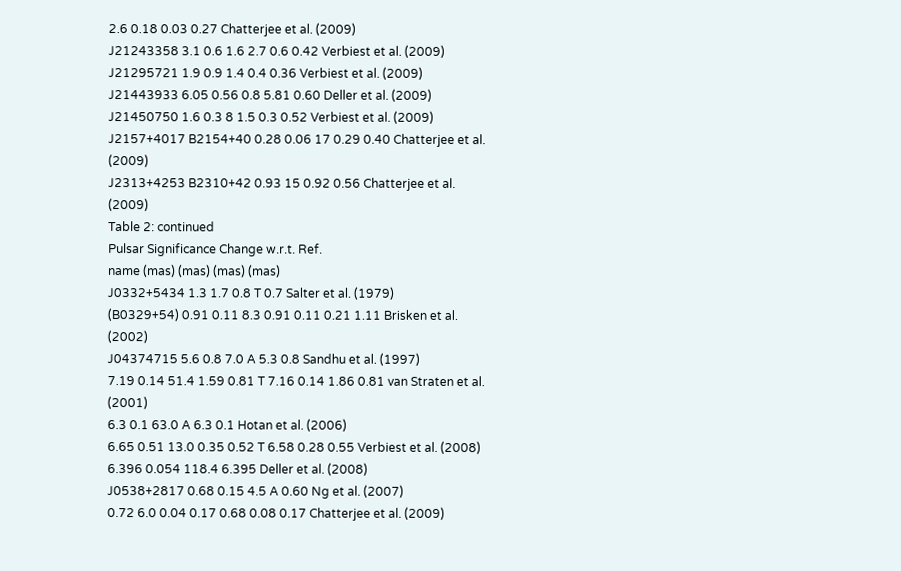2.6 0.18 0.03 0.27 Chatterjee et al. (2009)
J21243358 3.1 0.6 1.6 2.7 0.6 0.42 Verbiest et al. (2009)
J21295721 1.9 0.9 1.4 0.4 0.36 Verbiest et al. (2009)
J21443933 6.05 0.56 0.8 5.81 0.60 Deller et al. (2009)
J21450750 1.6 0.3 8 1.5 0.3 0.52 Verbiest et al. (2009)
J2157+4017 B2154+40 0.28 0.06 17 0.29 0.40 Chatterjee et al. (2009)
J2313+4253 B2310+42 0.93 15 0.92 0.56 Chatterjee et al. (2009)
Table 2: continued
Pulsar Significance Change w.r.t. Ref.
name (mas) (mas) (mas) (mas)
J0332+5434 1.3 1.7 0.8 T 0.7 Salter et al. (1979)
(B0329+54) 0.91 0.11 8.3 0.91 0.11 0.21 1.11 Brisken et al. (2002)
J04374715 5.6 0.8 7.0 A 5.3 0.8 Sandhu et al. (1997)
7.19 0.14 51.4 1.59 0.81 T 7.16 0.14 1.86 0.81 van Straten et al. (2001)
6.3 0.1 63.0 A 6.3 0.1 Hotan et al. (2006)
6.65 0.51 13.0 0.35 0.52 T 6.58 0.28 0.55 Verbiest et al. (2008)
6.396 0.054 118.4 6.395 Deller et al. (2008)
J0538+2817 0.68 0.15 4.5 A 0.60 Ng et al. (2007)
0.72 6.0 0.04 0.17 0.68 0.08 0.17 Chatterjee et al. (2009)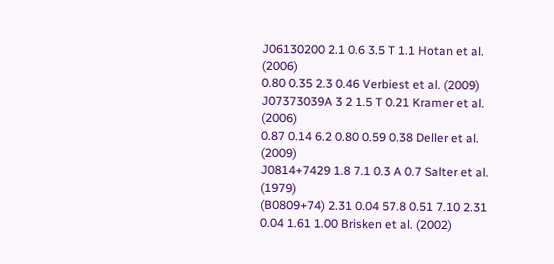J06130200 2.1 0.6 3.5 T 1.1 Hotan et al. (2006)
0.80 0.35 2.3 0.46 Verbiest et al. (2009)
J07373039A 3 2 1.5 T 0.21 Kramer et al. (2006)
0.87 0.14 6.2 0.80 0.59 0.38 Deller et al. (2009)
J0814+7429 1.8 7.1 0.3 A 0.7 Salter et al. (1979)
(B0809+74) 2.31 0.04 57.8 0.51 7.10 2.31 0.04 1.61 1.00 Brisken et al. (2002)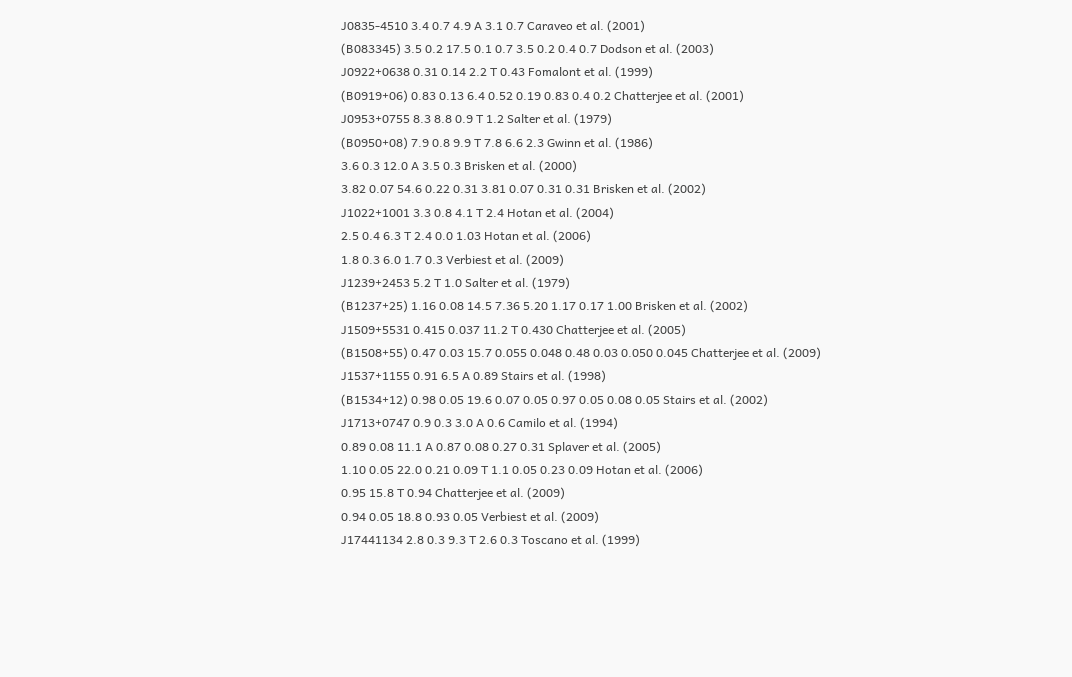J0835-4510 3.4 0.7 4.9 A 3.1 0.7 Caraveo et al. (2001)
(B083345) 3.5 0.2 17.5 0.1 0.7 3.5 0.2 0.4 0.7 Dodson et al. (2003)
J0922+0638 0.31 0.14 2.2 T 0.43 Fomalont et al. (1999)
(B0919+06) 0.83 0.13 6.4 0.52 0.19 0.83 0.4 0.2 Chatterjee et al. (2001)
J0953+0755 8.3 8.8 0.9 T 1.2 Salter et al. (1979)
(B0950+08) 7.9 0.8 9.9 T 7.8 6.6 2.3 Gwinn et al. (1986)
3.6 0.3 12.0 A 3.5 0.3 Brisken et al. (2000)
3.82 0.07 54.6 0.22 0.31 3.81 0.07 0.31 0.31 Brisken et al. (2002)
J1022+1001 3.3 0.8 4.1 T 2.4 Hotan et al. (2004)
2.5 0.4 6.3 T 2.4 0.0 1.03 Hotan et al. (2006)
1.8 0.3 6.0 1.7 0.3 Verbiest et al. (2009)
J1239+2453 5.2 T 1.0 Salter et al. (1979)
(B1237+25) 1.16 0.08 14.5 7.36 5.20 1.17 0.17 1.00 Brisken et al. (2002)
J1509+5531 0.415 0.037 11.2 T 0.430 Chatterjee et al. (2005)
(B1508+55) 0.47 0.03 15.7 0.055 0.048 0.48 0.03 0.050 0.045 Chatterjee et al. (2009)
J1537+1155 0.91 6.5 A 0.89 Stairs et al. (1998)
(B1534+12) 0.98 0.05 19.6 0.07 0.05 0.97 0.05 0.08 0.05 Stairs et al. (2002)
J1713+0747 0.9 0.3 3.0 A 0.6 Camilo et al. (1994)
0.89 0.08 11.1 A 0.87 0.08 0.27 0.31 Splaver et al. (2005)
1.10 0.05 22.0 0.21 0.09 T 1.1 0.05 0.23 0.09 Hotan et al. (2006)
0.95 15.8 T 0.94 Chatterjee et al. (2009)
0.94 0.05 18.8 0.93 0.05 Verbiest et al. (2009)
J17441134 2.8 0.3 9.3 T 2.6 0.3 Toscano et al. (1999)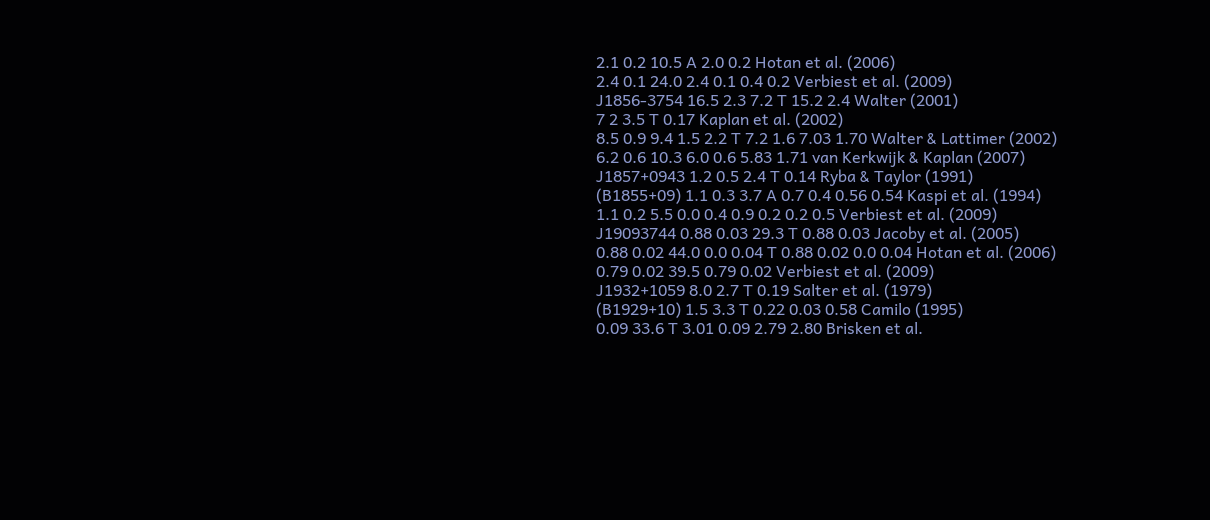2.1 0.2 10.5 A 2.0 0.2 Hotan et al. (2006)
2.4 0.1 24.0 2.4 0.1 0.4 0.2 Verbiest et al. (2009)
J1856-3754 16.5 2.3 7.2 T 15.2 2.4 Walter (2001)
7 2 3.5 T 0.17 Kaplan et al. (2002)
8.5 0.9 9.4 1.5 2.2 T 7.2 1.6 7.03 1.70 Walter & Lattimer (2002)
6.2 0.6 10.3 6.0 0.6 5.83 1.71 van Kerkwijk & Kaplan (2007)
J1857+0943 1.2 0.5 2.4 T 0.14 Ryba & Taylor (1991)
(B1855+09) 1.1 0.3 3.7 A 0.7 0.4 0.56 0.54 Kaspi et al. (1994)
1.1 0.2 5.5 0.0 0.4 0.9 0.2 0.2 0.5 Verbiest et al. (2009)
J19093744 0.88 0.03 29.3 T 0.88 0.03 Jacoby et al. (2005)
0.88 0.02 44.0 0.0 0.04 T 0.88 0.02 0.0 0.04 Hotan et al. (2006)
0.79 0.02 39.5 0.79 0.02 Verbiest et al. (2009)
J1932+1059 8.0 2.7 T 0.19 Salter et al. (1979)
(B1929+10) 1.5 3.3 T 0.22 0.03 0.58 Camilo (1995)
0.09 33.6 T 3.01 0.09 2.79 2.80 Brisken et al.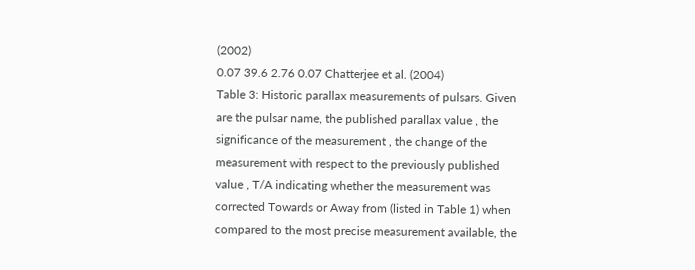(2002)
0.07 39.6 2.76 0.07 Chatterjee et al. (2004)
Table 3: Historic parallax measurements of pulsars. Given are the pulsar name, the published parallax value , the significance of the measurement , the change of the measurement with respect to the previously published value , T/A indicating whether the measurement was corrected Towards or Away from (listed in Table 1) when compared to the most precise measurement available, the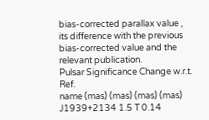bias-corrected parallax value , its difference with the previous bias-corrected value and the relevant publication.
Pulsar Significance Change w.r.t. Ref.
name (mas) (mas) (mas) (mas)
J1939+2134 1.5 T 0.14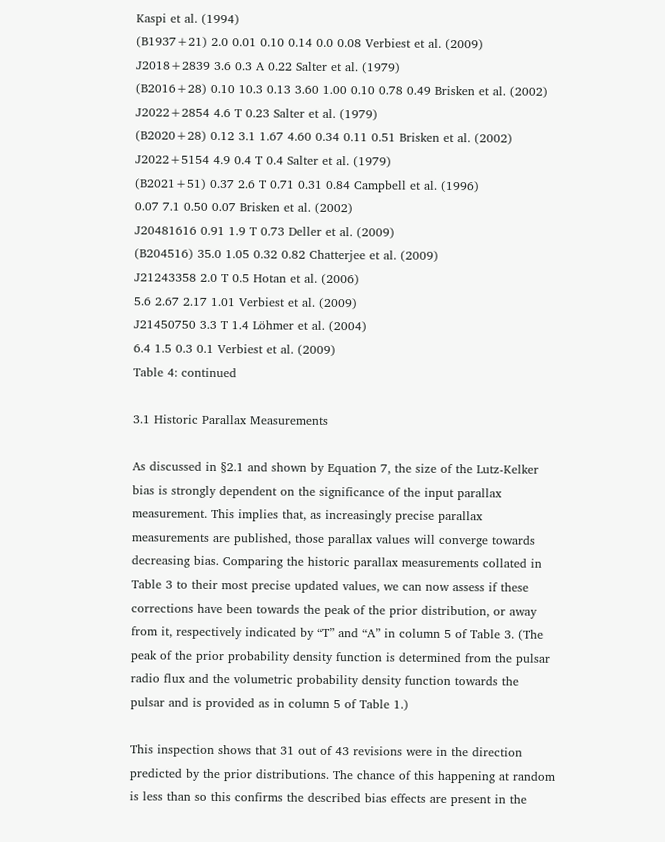Kaspi et al. (1994)
(B1937+21) 2.0 0.01 0.10 0.14 0.0 0.08 Verbiest et al. (2009)
J2018+2839 3.6 0.3 A 0.22 Salter et al. (1979)
(B2016+28) 0.10 10.3 0.13 3.60 1.00 0.10 0.78 0.49 Brisken et al. (2002)
J2022+2854 4.6 T 0.23 Salter et al. (1979)
(B2020+28) 0.12 3.1 1.67 4.60 0.34 0.11 0.51 Brisken et al. (2002)
J2022+5154 4.9 0.4 T 0.4 Salter et al. (1979)
(B2021+51) 0.37 2.6 T 0.71 0.31 0.84 Campbell et al. (1996)
0.07 7.1 0.50 0.07 Brisken et al. (2002)
J20481616 0.91 1.9 T 0.73 Deller et al. (2009)
(B204516) 35.0 1.05 0.32 0.82 Chatterjee et al. (2009)
J21243358 2.0 T 0.5 Hotan et al. (2006)
5.6 2.67 2.17 1.01 Verbiest et al. (2009)
J21450750 3.3 T 1.4 Löhmer et al. (2004)
6.4 1.5 0.3 0.1 Verbiest et al. (2009)
Table 4: continued

3.1 Historic Parallax Measurements

As discussed in §2.1 and shown by Equation 7, the size of the Lutz-Kelker bias is strongly dependent on the significance of the input parallax measurement. This implies that, as increasingly precise parallax measurements are published, those parallax values will converge towards decreasing bias. Comparing the historic parallax measurements collated in Table 3 to their most precise updated values, we can now assess if these corrections have been towards the peak of the prior distribution, or away from it, respectively indicated by “T” and “A” in column 5 of Table 3. (The peak of the prior probability density function is determined from the pulsar radio flux and the volumetric probability density function towards the pulsar and is provided as in column 5 of Table 1.)

This inspection shows that 31 out of 43 revisions were in the direction predicted by the prior distributions. The chance of this happening at random is less than so this confirms the described bias effects are present in the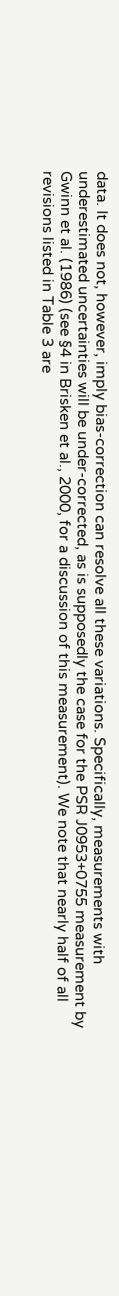data. It does not, however, imply bias-correction can resolve all these variations. Specifically, measurements with underestimated uncertainties will be under-corrected, as is supposedly the case for the PSR J0953+0755 measurement by Gwinn et al. (1986) (see §4 in Brisken et al., 2000, for a discussion of this measurement). We note that nearly half of all revisions listed in Table 3 are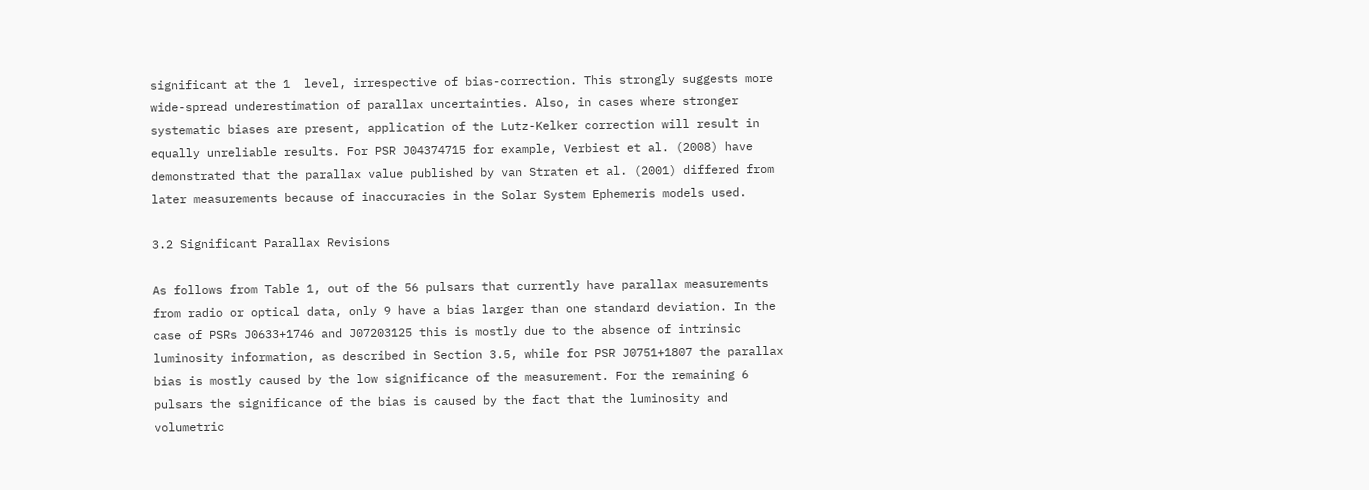significant at the 1  level, irrespective of bias-correction. This strongly suggests more wide-spread underestimation of parallax uncertainties. Also, in cases where stronger systematic biases are present, application of the Lutz-Kelker correction will result in equally unreliable results. For PSR J04374715 for example, Verbiest et al. (2008) have demonstrated that the parallax value published by van Straten et al. (2001) differed from later measurements because of inaccuracies in the Solar System Ephemeris models used.

3.2 Significant Parallax Revisions

As follows from Table 1, out of the 56 pulsars that currently have parallax measurements from radio or optical data, only 9 have a bias larger than one standard deviation. In the case of PSRs J0633+1746 and J07203125 this is mostly due to the absence of intrinsic luminosity information, as described in Section 3.5, while for PSR J0751+1807 the parallax bias is mostly caused by the low significance of the measurement. For the remaining 6 pulsars the significance of the bias is caused by the fact that the luminosity and volumetric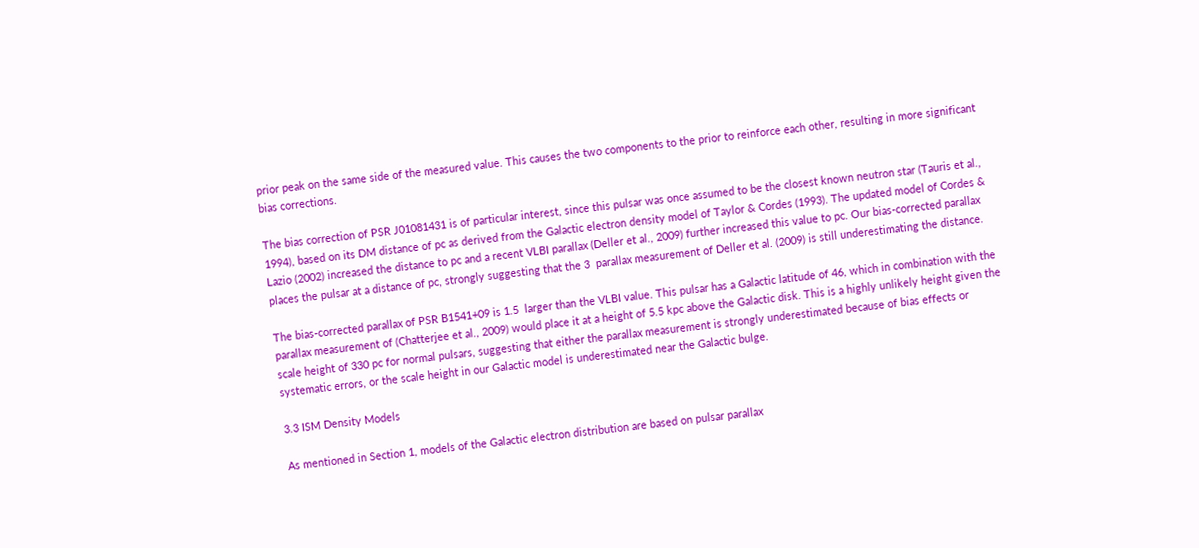prior peak on the same side of the measured value. This causes the two components to the prior to reinforce each other, resulting in more significant bias corrections.

The bias correction of PSR J01081431 is of particular interest, since this pulsar was once assumed to be the closest known neutron star (Tauris et al., 1994), based on its DM distance of pc as derived from the Galactic electron density model of Taylor & Cordes (1993). The updated model of Cordes & Lazio (2002) increased the distance to pc and a recent VLBI parallax (Deller et al., 2009) further increased this value to pc. Our bias-corrected parallax places the pulsar at a distance of pc, strongly suggesting that the 3  parallax measurement of Deller et al. (2009) is still underestimating the distance.

The bias-corrected parallax of PSR B1541+09 is 1.5  larger than the VLBI value. This pulsar has a Galactic latitude of 46, which in combination with the parallax measurement of (Chatterjee et al., 2009) would place it at a height of 5.5 kpc above the Galactic disk. This is a highly unlikely height given the scale height of 330 pc for normal pulsars, suggesting that either the parallax measurement is strongly underestimated because of bias effects or systematic errors, or the scale height in our Galactic model is underestimated near the Galactic bulge.

3.3 ISM Density Models

As mentioned in Section 1, models of the Galactic electron distribution are based on pulsar parallax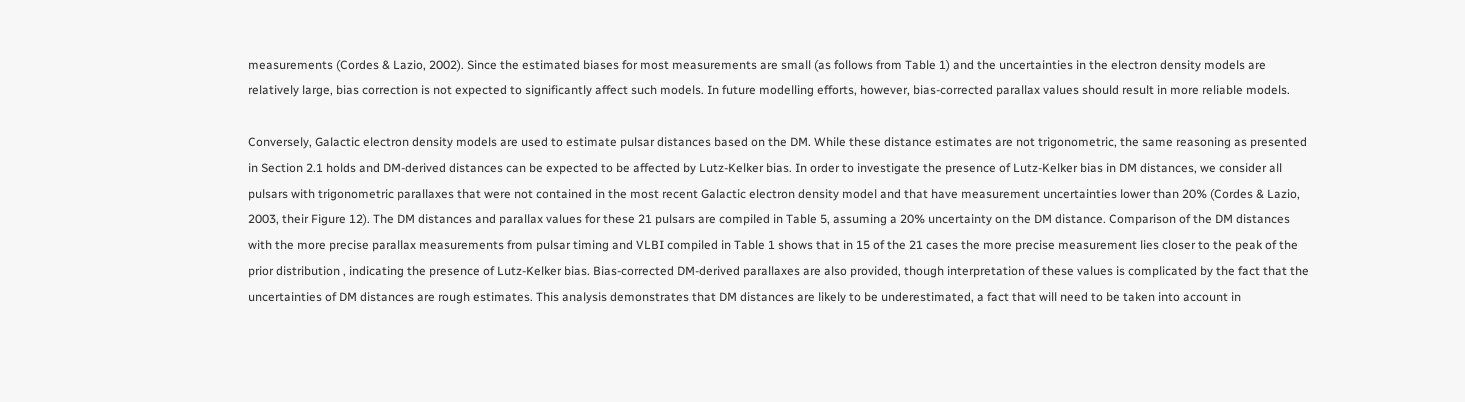measurements (Cordes & Lazio, 2002). Since the estimated biases for most measurements are small (as follows from Table 1) and the uncertainties in the electron density models are relatively large, bias correction is not expected to significantly affect such models. In future modelling efforts, however, bias-corrected parallax values should result in more reliable models.

Conversely, Galactic electron density models are used to estimate pulsar distances based on the DM. While these distance estimates are not trigonometric, the same reasoning as presented in Section 2.1 holds and DM-derived distances can be expected to be affected by Lutz-Kelker bias. In order to investigate the presence of Lutz-Kelker bias in DM distances, we consider all pulsars with trigonometric parallaxes that were not contained in the most recent Galactic electron density model and that have measurement uncertainties lower than 20% (Cordes & Lazio, 2003, their Figure 12). The DM distances and parallax values for these 21 pulsars are compiled in Table 5, assuming a 20% uncertainty on the DM distance. Comparison of the DM distances with the more precise parallax measurements from pulsar timing and VLBI compiled in Table 1 shows that in 15 of the 21 cases the more precise measurement lies closer to the peak of the prior distribution , indicating the presence of Lutz-Kelker bias. Bias-corrected DM-derived parallaxes are also provided, though interpretation of these values is complicated by the fact that the uncertainties of DM distances are rough estimates. This analysis demonstrates that DM distances are likely to be underestimated, a fact that will need to be taken into account in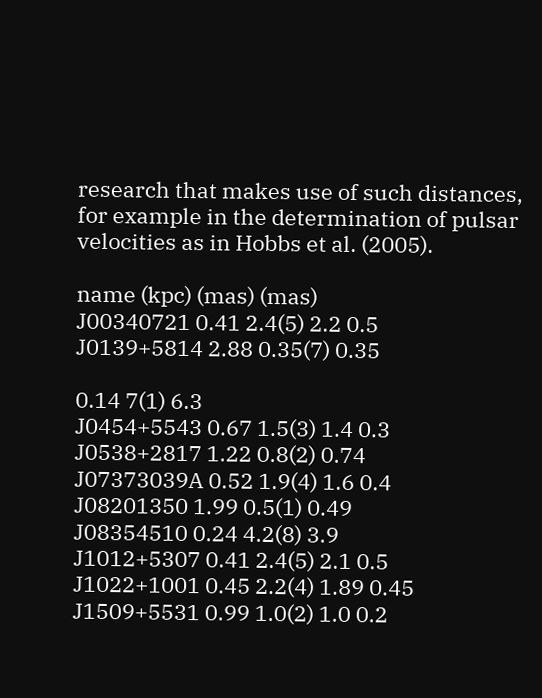research that makes use of such distances, for example in the determination of pulsar velocities as in Hobbs et al. (2005).

name (kpc) (mas) (mas)
J00340721 0.41 2.4(5) 2.2 0.5
J0139+5814 2.88 0.35(7) 0.35

0.14 7(1) 6.3
J0454+5543 0.67 1.5(3) 1.4 0.3
J0538+2817 1.22 0.8(2) 0.74
J07373039A 0.52 1.9(4) 1.6 0.4
J08201350 1.99 0.5(1) 0.49
J08354510 0.24 4.2(8) 3.9
J1012+5307 0.41 2.4(5) 2.1 0.5
J1022+1001 0.45 2.2(4) 1.89 0.45
J1509+5531 0.99 1.0(2) 1.0 0.2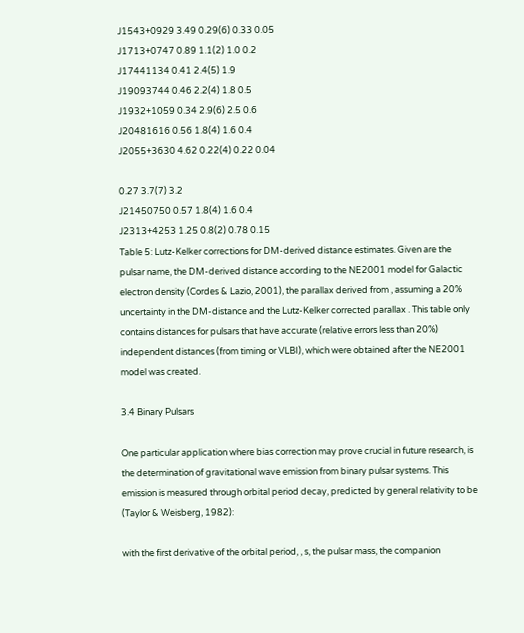J1543+0929 3.49 0.29(6) 0.33 0.05
J1713+0747 0.89 1.1(2) 1.0 0.2
J17441134 0.41 2.4(5) 1.9
J19093744 0.46 2.2(4) 1.8 0.5
J1932+1059 0.34 2.9(6) 2.5 0.6
J20481616 0.56 1.8(4) 1.6 0.4
J2055+3630 4.62 0.22(4) 0.22 0.04

0.27 3.7(7) 3.2
J21450750 0.57 1.8(4) 1.6 0.4
J2313+4253 1.25 0.8(2) 0.78 0.15
Table 5: Lutz-Kelker corrections for DM-derived distance estimates. Given are the pulsar name, the DM-derived distance according to the NE2001 model for Galactic electron density (Cordes & Lazio, 2001), the parallax derived from , assuming a 20% uncertainty in the DM-distance and the Lutz-Kelker corrected parallax . This table only contains distances for pulsars that have accurate (relative errors less than 20%) independent distances (from timing or VLBI), which were obtained after the NE2001 model was created.

3.4 Binary Pulsars

One particular application where bias correction may prove crucial in future research, is the determination of gravitational wave emission from binary pulsar systems. This emission is measured through orbital period decay, predicted by general relativity to be (Taylor & Weisberg, 1982):

with the first derivative of the orbital period, , s, the pulsar mass, the companion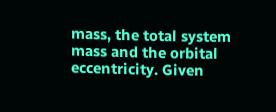mass, the total system mass and the orbital eccentricity. Given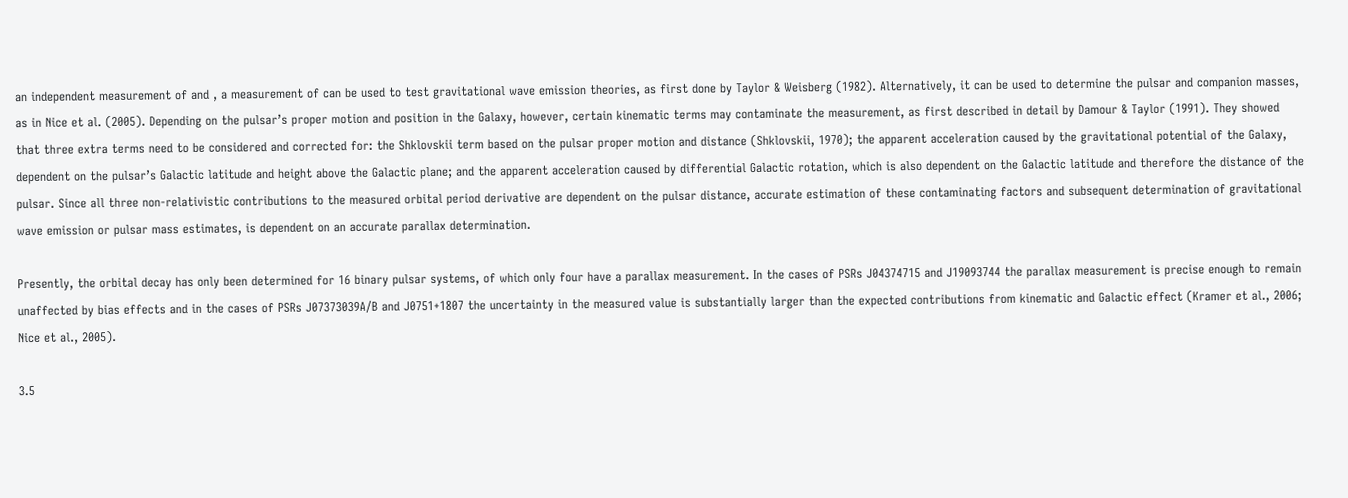an independent measurement of and , a measurement of can be used to test gravitational wave emission theories, as first done by Taylor & Weisberg (1982). Alternatively, it can be used to determine the pulsar and companion masses, as in Nice et al. (2005). Depending on the pulsar’s proper motion and position in the Galaxy, however, certain kinematic terms may contaminate the measurement, as first described in detail by Damour & Taylor (1991). They showed that three extra terms need to be considered and corrected for: the Shklovskii term based on the pulsar proper motion and distance (Shklovskii, 1970); the apparent acceleration caused by the gravitational potential of the Galaxy, dependent on the pulsar’s Galactic latitude and height above the Galactic plane; and the apparent acceleration caused by differential Galactic rotation, which is also dependent on the Galactic latitude and therefore the distance of the pulsar. Since all three non-relativistic contributions to the measured orbital period derivative are dependent on the pulsar distance, accurate estimation of these contaminating factors and subsequent determination of gravitational wave emission or pulsar mass estimates, is dependent on an accurate parallax determination.

Presently, the orbital decay has only been determined for 16 binary pulsar systems, of which only four have a parallax measurement. In the cases of PSRs J04374715 and J19093744 the parallax measurement is precise enough to remain unaffected by bias effects and in the cases of PSRs J07373039A/B and J0751+1807 the uncertainty in the measured value is substantially larger than the expected contributions from kinematic and Galactic effect (Kramer et al., 2006; Nice et al., 2005).

3.5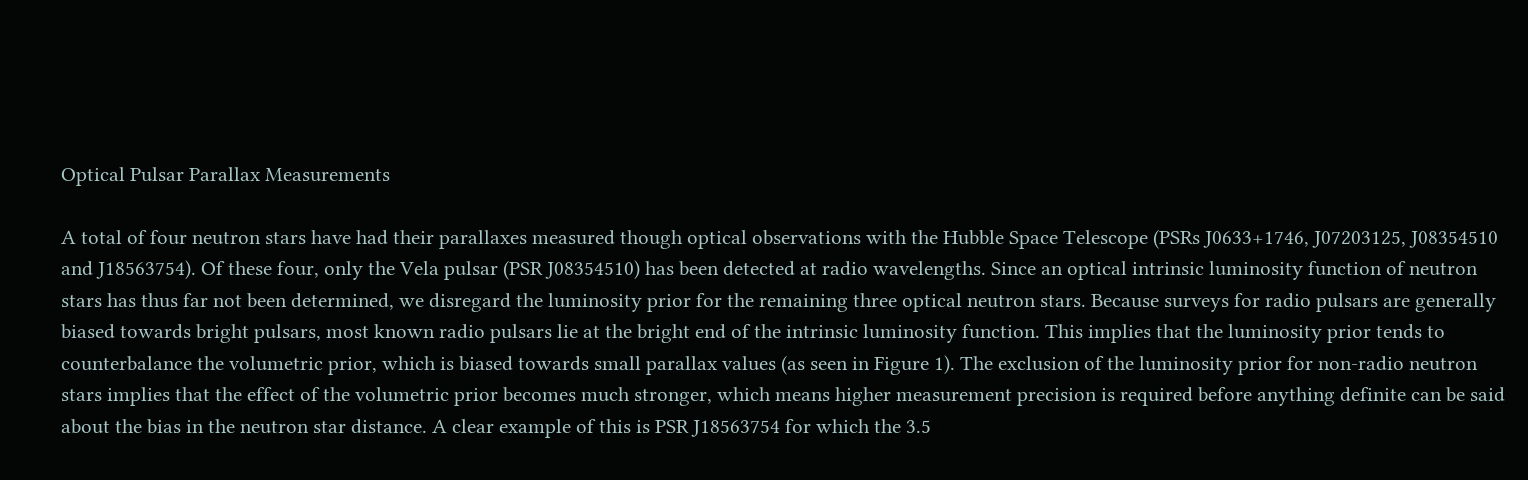Optical Pulsar Parallax Measurements

A total of four neutron stars have had their parallaxes measured though optical observations with the Hubble Space Telescope (PSRs J0633+1746, J07203125, J08354510 and J18563754). Of these four, only the Vela pulsar (PSR J08354510) has been detected at radio wavelengths. Since an optical intrinsic luminosity function of neutron stars has thus far not been determined, we disregard the luminosity prior for the remaining three optical neutron stars. Because surveys for radio pulsars are generally biased towards bright pulsars, most known radio pulsars lie at the bright end of the intrinsic luminosity function. This implies that the luminosity prior tends to counterbalance the volumetric prior, which is biased towards small parallax values (as seen in Figure 1). The exclusion of the luminosity prior for non-radio neutron stars implies that the effect of the volumetric prior becomes much stronger, which means higher measurement precision is required before anything definite can be said about the bias in the neutron star distance. A clear example of this is PSR J18563754 for which the 3.5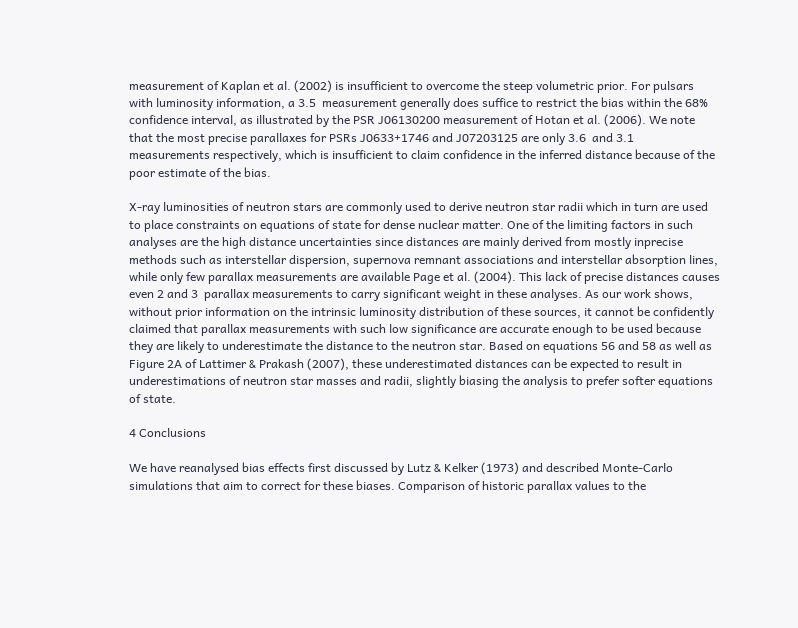measurement of Kaplan et al. (2002) is insufficient to overcome the steep volumetric prior. For pulsars with luminosity information, a 3.5  measurement generally does suffice to restrict the bias within the 68% confidence interval, as illustrated by the PSR J06130200 measurement of Hotan et al. (2006). We note that the most precise parallaxes for PSRs J0633+1746 and J07203125 are only 3.6  and 3.1  measurements respectively, which is insufficient to claim confidence in the inferred distance because of the poor estimate of the bias.

X-ray luminosities of neutron stars are commonly used to derive neutron star radii which in turn are used to place constraints on equations of state for dense nuclear matter. One of the limiting factors in such analyses are the high distance uncertainties since distances are mainly derived from mostly inprecise methods such as interstellar dispersion, supernova remnant associations and interstellar absorption lines, while only few parallax measurements are available Page et al. (2004). This lack of precise distances causes even 2 and 3  parallax measurements to carry significant weight in these analyses. As our work shows, without prior information on the intrinsic luminosity distribution of these sources, it cannot be confidently claimed that parallax measurements with such low significance are accurate enough to be used because they are likely to underestimate the distance to the neutron star. Based on equations 56 and 58 as well as Figure 2A of Lattimer & Prakash (2007), these underestimated distances can be expected to result in underestimations of neutron star masses and radii, slightly biasing the analysis to prefer softer equations of state.

4 Conclusions

We have reanalysed bias effects first discussed by Lutz & Kelker (1973) and described Monte-Carlo simulations that aim to correct for these biases. Comparison of historic parallax values to the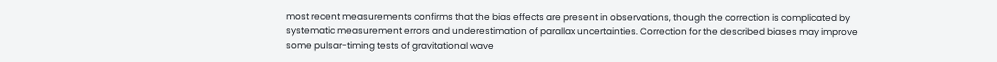most recent measurements confirms that the bias effects are present in observations, though the correction is complicated by systematic measurement errors and underestimation of parallax uncertainties. Correction for the described biases may improve some pulsar-timing tests of gravitational wave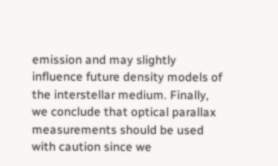emission and may slightly influence future density models of the interstellar medium. Finally, we conclude that optical parallax measurements should be used with caution since we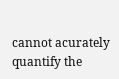cannot acurately quantify the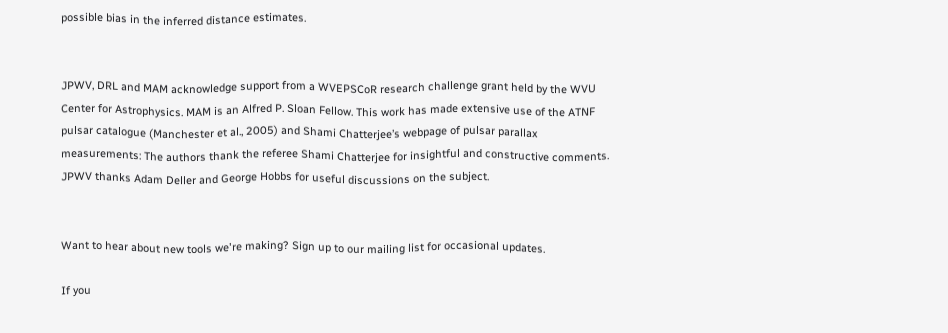possible bias in the inferred distance estimates.


JPWV, DRL and MAM acknowledge support from a WVEPSCoR research challenge grant held by the WVU Center for Astrophysics. MAM is an Alfred P. Sloan Fellow. This work has made extensive use of the ATNF pulsar catalogue (Manchester et al., 2005) and Shami Chatterjee’s webpage of pulsar parallax measurements: The authors thank the referee Shami Chatterjee for insightful and constructive comments. JPWV thanks Adam Deller and George Hobbs for useful discussions on the subject.


Want to hear about new tools we're making? Sign up to our mailing list for occasional updates.

If you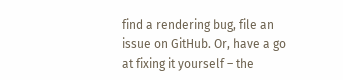find a rendering bug, file an issue on GitHub. Or, have a go at fixing it yourself – the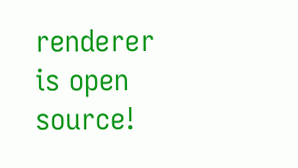renderer is open source!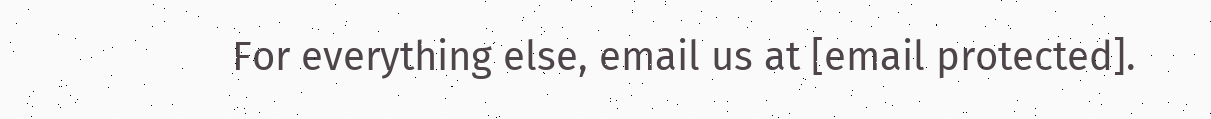For everything else, email us at [email protected].